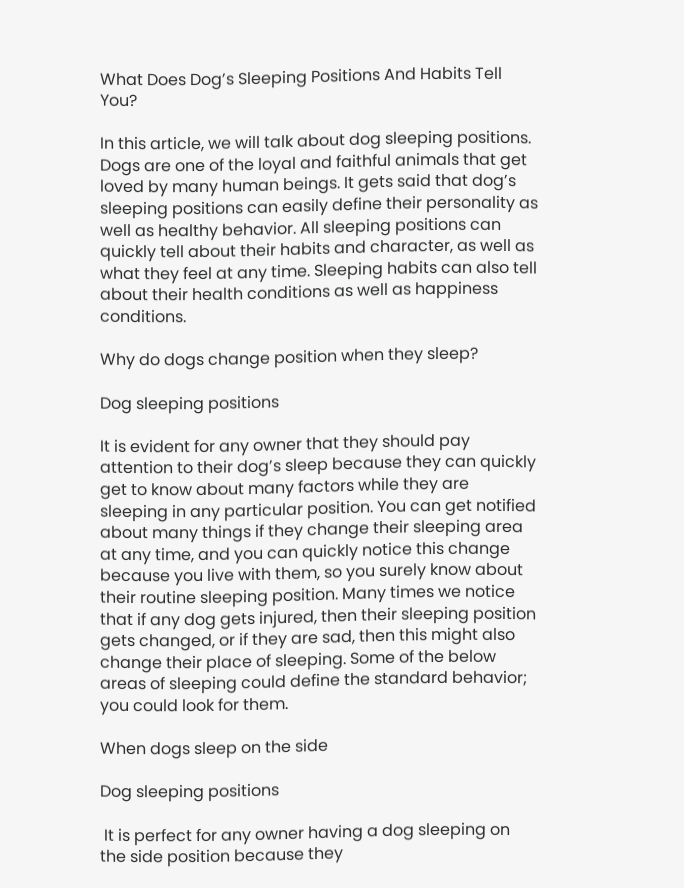What Does Dog’s Sleeping Positions And Habits Tell You?

In this article, we will talk about dog sleeping positions. Dogs are one of the loyal and faithful animals that get loved by many human beings. It gets said that dog’s sleeping positions can easily define their personality as well as healthy behavior. All sleeping positions can quickly tell about their habits and character, as well as what they feel at any time. Sleeping habits can also tell about their health conditions as well as happiness conditions.

Why do dogs change position when they sleep?

Dog sleeping positions

It is evident for any owner that they should pay attention to their dog’s sleep because they can quickly get to know about many factors while they are sleeping in any particular position. You can get notified about many things if they change their sleeping area at any time, and you can quickly notice this change because you live with them, so you surely know about their routine sleeping position. Many times we notice that if any dog gets injured, then their sleeping position gets changed, or if they are sad, then this might also change their place of sleeping. Some of the below areas of sleeping could define the standard behavior; you could look for them.

When dogs sleep on the side

Dog sleeping positions

 It is perfect for any owner having a dog sleeping on the side position because they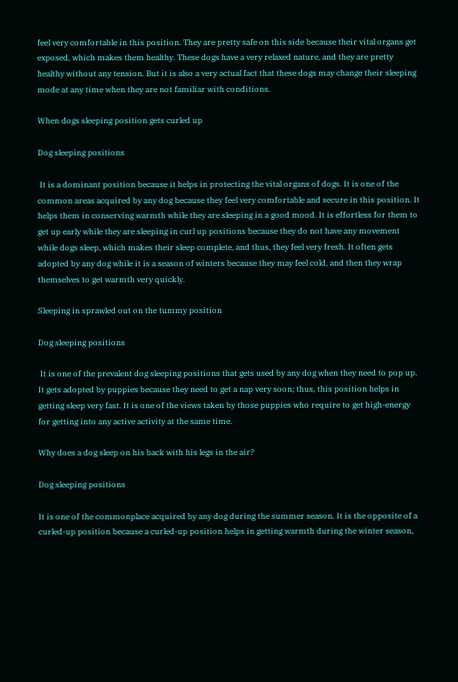feel very comfortable in this position. They are pretty safe on this side because their vital organs get exposed, which makes them healthy. These dogs have a very relaxed nature, and they are pretty healthy without any tension. But it is also a very actual fact that these dogs may change their sleeping mode at any time when they are not familiar with conditions.

When dogs sleeping position gets curled up

Dog sleeping positions

 It is a dominant position because it helps in protecting the vital organs of dogs. It is one of the common areas acquired by any dog because they feel very comfortable and secure in this position. It helps them in conserving warmth while they are sleeping in a good mood. It is effortless for them to get up early while they are sleeping in curl up positions because they do not have any movement while dogs sleep, which makes their sleep complete, and thus, they feel very fresh. It often gets adopted by any dog while it is a season of winters because they may feel cold, and then they wrap themselves to get warmth very quickly.

Sleeping in sprawled out on the tummy position

Dog sleeping positions

 It is one of the prevalent dog sleeping positions that gets used by any dog when they need to pop up. It gets adopted by puppies because they need to get a nap very soon; thus, this position helps in getting sleep very fast. It is one of the views taken by those puppies who require to get high-energy for getting into any active activity at the same time.

Why does a dog sleep on his back with his legs in the air?

Dog sleeping positions

It is one of the commonplace acquired by any dog during the summer season. It is the opposite of a curled-up position because a curled-up position helps in getting warmth during the winter season,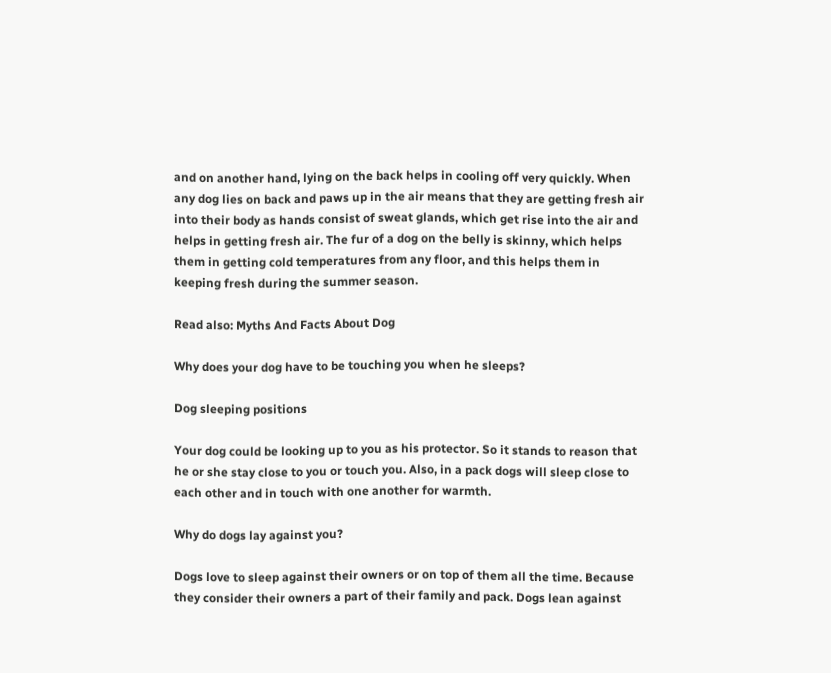and on another hand, lying on the back helps in cooling off very quickly. When any dog lies on back and paws up in the air means that they are getting fresh air into their body as hands consist of sweat glands, which get rise into the air and helps in getting fresh air. The fur of a dog on the belly is skinny, which helps them in getting cold temperatures from any floor, and this helps them in keeping fresh during the summer season.

Read also: Myths And Facts About Dog

Why does your dog have to be touching you when he sleeps?

Dog sleeping positions

Your dog could be looking up to you as his protector. So it stands to reason that he or she stay close to you or touch you. Also, in a pack dogs will sleep close to each other and in touch with one another for warmth.

Why do dogs lay against you?

Dogs love to sleep against their owners or on top of them all the time. Because they consider their owners a part of their family and pack. Dogs lean against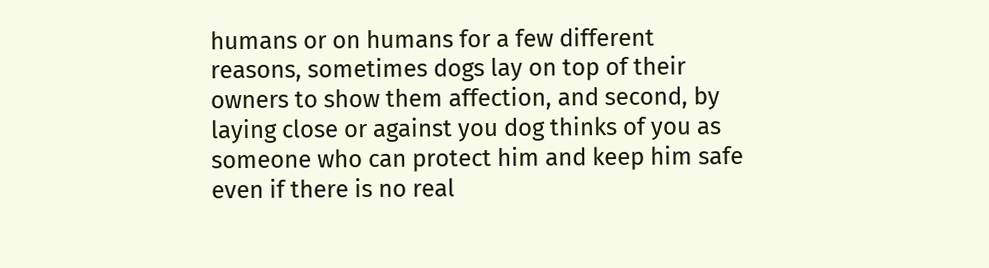humans or on humans for a few different reasons, sometimes dogs lay on top of their owners to show them affection, and second, by laying close or against you dog thinks of you as someone who can protect him and keep him safe even if there is no real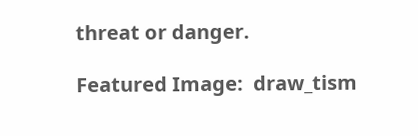threat or danger.

Featured Image:  draw_tism